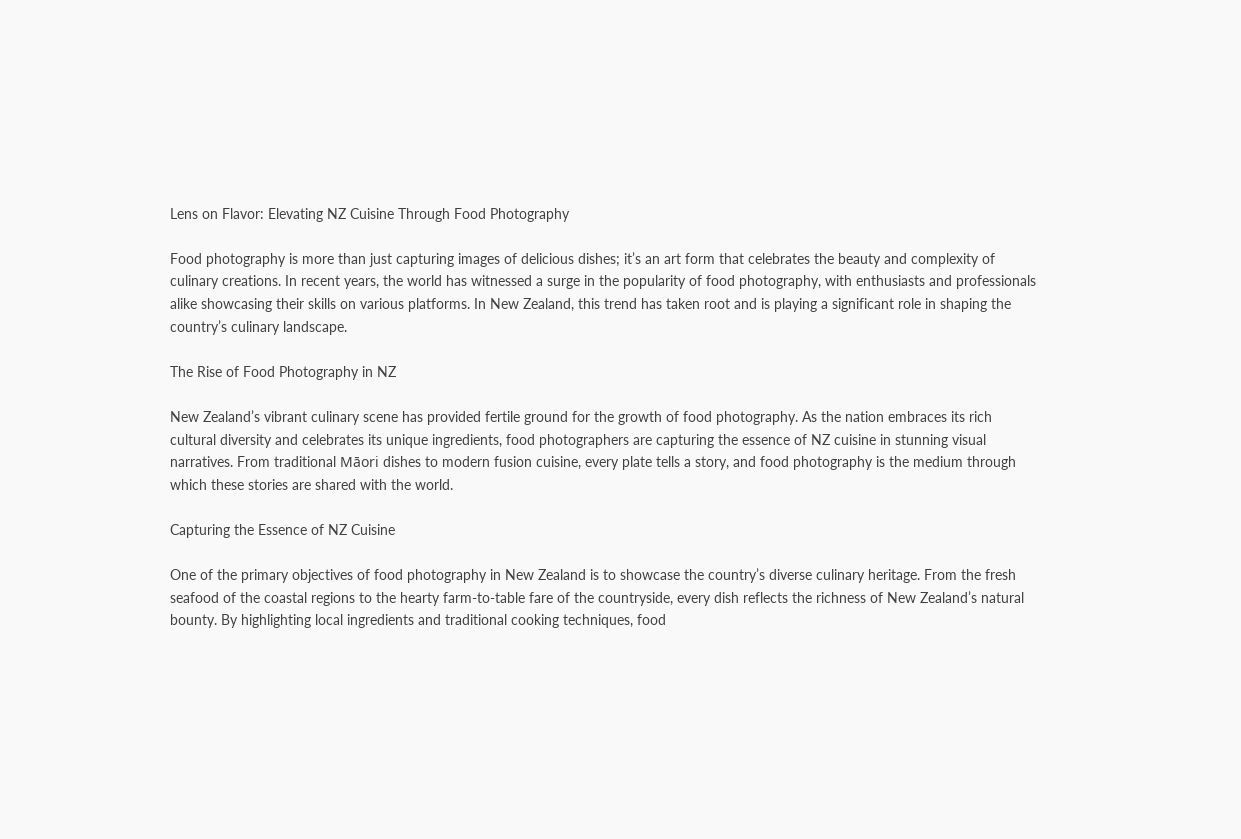Lens on Flavor: Elevating NZ Cuisine Through Food Photography

Food photography is more than just capturing images of delicious dishes; it’s an art form that celebrates the beauty and complexity of culinary creations. In recent years, the world has witnessed a surge in the popularity of food photography, with enthusiasts and professionals alike showcasing their skills on various platforms. In New Zealand, this trend has taken root and is playing a significant role in shaping the country’s culinary landscape.

The Rise of Food Photography in NZ

New Zealand’s vibrant culinary scene has provided fertile ground for the growth of food photography. As the nation embraces its rich cultural diversity and celebrates its unique ingredients, food photographers are capturing the essence of NZ cuisine in stunning visual narratives. From traditional Māori dishes to modern fusion cuisine, every plate tells a story, and food photography is the medium through which these stories are shared with the world.

Capturing the Essence of NZ Cuisine

One of the primary objectives of food photography in New Zealand is to showcase the country’s diverse culinary heritage. From the fresh seafood of the coastal regions to the hearty farm-to-table fare of the countryside, every dish reflects the richness of New Zealand’s natural bounty. By highlighting local ingredients and traditional cooking techniques, food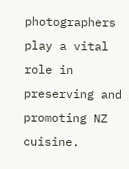photographers play a vital role in preserving and promoting NZ cuisine.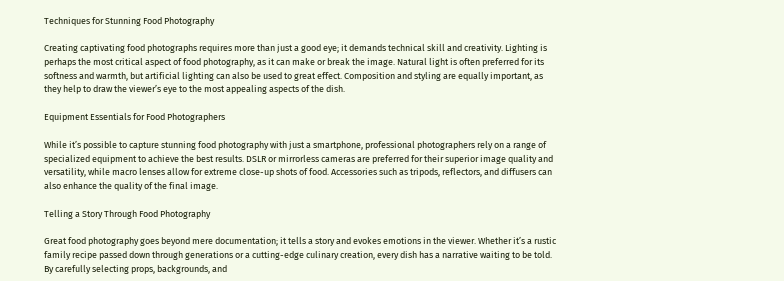Techniques for Stunning Food Photography

Creating captivating food photographs requires more than just a good eye; it demands technical skill and creativity. Lighting is perhaps the most critical aspect of food photography, as it can make or break the image. Natural light is often preferred for its softness and warmth, but artificial lighting can also be used to great effect. Composition and styling are equally important, as they help to draw the viewer’s eye to the most appealing aspects of the dish.

Equipment Essentials for Food Photographers

While it’s possible to capture stunning food photography with just a smartphone, professional photographers rely on a range of specialized equipment to achieve the best results. DSLR or mirrorless cameras are preferred for their superior image quality and versatility, while macro lenses allow for extreme close-up shots of food. Accessories such as tripods, reflectors, and diffusers can also enhance the quality of the final image.

Telling a Story Through Food Photography

Great food photography goes beyond mere documentation; it tells a story and evokes emotions in the viewer. Whether it’s a rustic family recipe passed down through generations or a cutting-edge culinary creation, every dish has a narrative waiting to be told. By carefully selecting props, backgrounds, and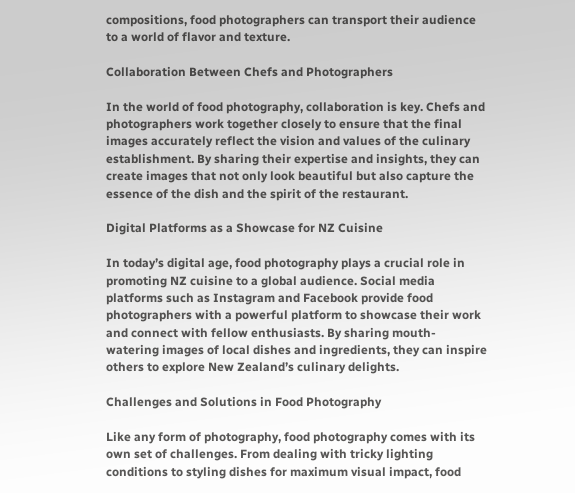compositions, food photographers can transport their audience to a world of flavor and texture.

Collaboration Between Chefs and Photographers

In the world of food photography, collaboration is key. Chefs and photographers work together closely to ensure that the final images accurately reflect the vision and values of the culinary establishment. By sharing their expertise and insights, they can create images that not only look beautiful but also capture the essence of the dish and the spirit of the restaurant.

Digital Platforms as a Showcase for NZ Cuisine

In today’s digital age, food photography plays a crucial role in promoting NZ cuisine to a global audience. Social media platforms such as Instagram and Facebook provide food photographers with a powerful platform to showcase their work and connect with fellow enthusiasts. By sharing mouth-watering images of local dishes and ingredients, they can inspire others to explore New Zealand’s culinary delights.

Challenges and Solutions in Food Photography

Like any form of photography, food photography comes with its own set of challenges. From dealing with tricky lighting conditions to styling dishes for maximum visual impact, food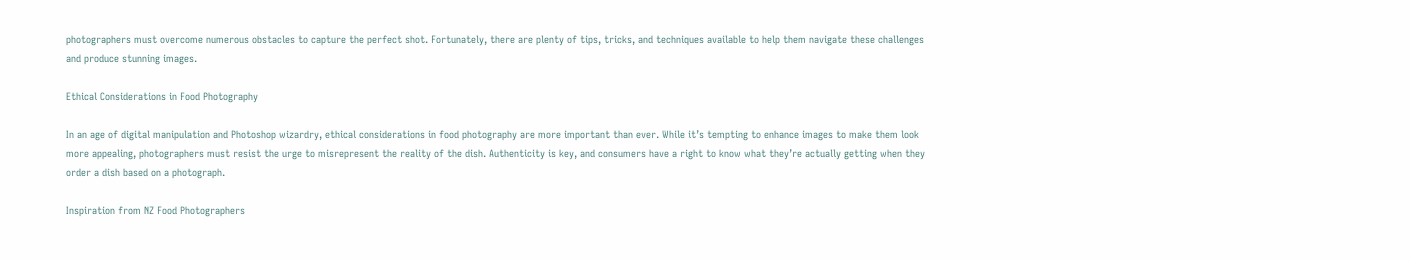photographers must overcome numerous obstacles to capture the perfect shot. Fortunately, there are plenty of tips, tricks, and techniques available to help them navigate these challenges and produce stunning images.

Ethical Considerations in Food Photography

In an age of digital manipulation and Photoshop wizardry, ethical considerations in food photography are more important than ever. While it’s tempting to enhance images to make them look more appealing, photographers must resist the urge to misrepresent the reality of the dish. Authenticity is key, and consumers have a right to know what they’re actually getting when they order a dish based on a photograph.

Inspiration from NZ Food Photographers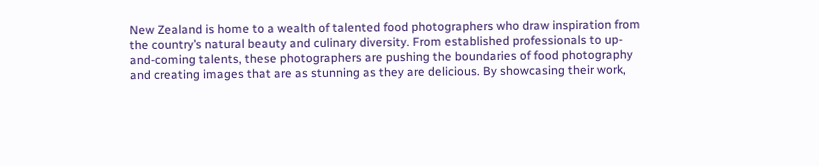New Zealand is home to a wealth of talented food photographers who draw inspiration from the country’s natural beauty and culinary diversity. From established professionals to up-and-coming talents, these photographers are pushing the boundaries of food photography and creating images that are as stunning as they are delicious. By showcasing their work,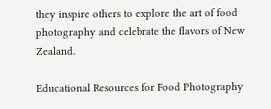they inspire others to explore the art of food photography and celebrate the flavors of New Zealand.

Educational Resources for Food Photography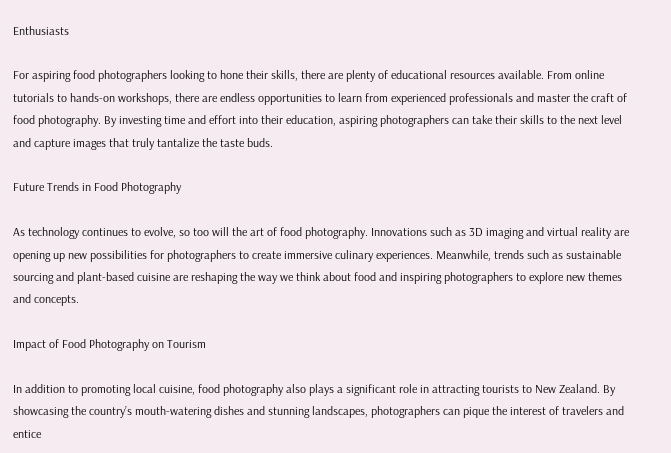Enthusiasts

For aspiring food photographers looking to hone their skills, there are plenty of educational resources available. From online tutorials to hands-on workshops, there are endless opportunities to learn from experienced professionals and master the craft of food photography. By investing time and effort into their education, aspiring photographers can take their skills to the next level and capture images that truly tantalize the taste buds.

Future Trends in Food Photography

As technology continues to evolve, so too will the art of food photography. Innovations such as 3D imaging and virtual reality are opening up new possibilities for photographers to create immersive culinary experiences. Meanwhile, trends such as sustainable sourcing and plant-based cuisine are reshaping the way we think about food and inspiring photographers to explore new themes and concepts.

Impact of Food Photography on Tourism

In addition to promoting local cuisine, food photography also plays a significant role in attracting tourists to New Zealand. By showcasing the country’s mouth-watering dishes and stunning landscapes, photographers can pique the interest of travelers and entice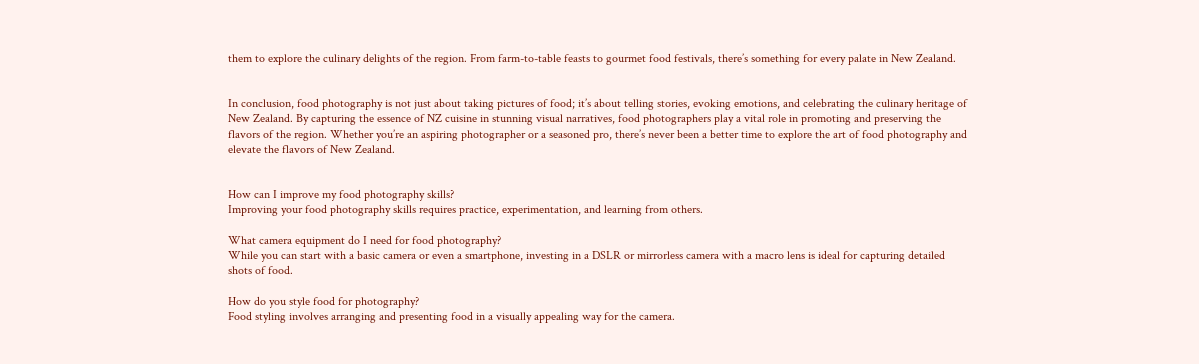them to explore the culinary delights of the region. From farm-to-table feasts to gourmet food festivals, there’s something for every palate in New Zealand.


In conclusion, food photography is not just about taking pictures of food; it’s about telling stories, evoking emotions, and celebrating the culinary heritage of New Zealand. By capturing the essence of NZ cuisine in stunning visual narratives, food photographers play a vital role in promoting and preserving the flavors of the region. Whether you’re an aspiring photographer or a seasoned pro, there’s never been a better time to explore the art of food photography and elevate the flavors of New Zealand.


How can I improve my food photography skills?
Improving your food photography skills requires practice, experimentation, and learning from others.

What camera equipment do I need for food photography?
While you can start with a basic camera or even a smartphone, investing in a DSLR or mirrorless camera with a macro lens is ideal for capturing detailed shots of food.

How do you style food for photography?
Food styling involves arranging and presenting food in a visually appealing way for the camera.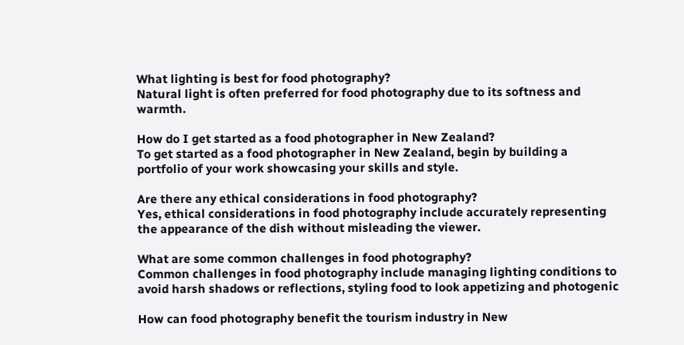What lighting is best for food photography?
Natural light is often preferred for food photography due to its softness and warmth.

How do I get started as a food photographer in New Zealand?
To get started as a food photographer in New Zealand, begin by building a portfolio of your work showcasing your skills and style.

Are there any ethical considerations in food photography?
Yes, ethical considerations in food photography include accurately representing the appearance of the dish without misleading the viewer.

What are some common challenges in food photography?
Common challenges in food photography include managing lighting conditions to avoid harsh shadows or reflections, styling food to look appetizing and photogenic

How can food photography benefit the tourism industry in New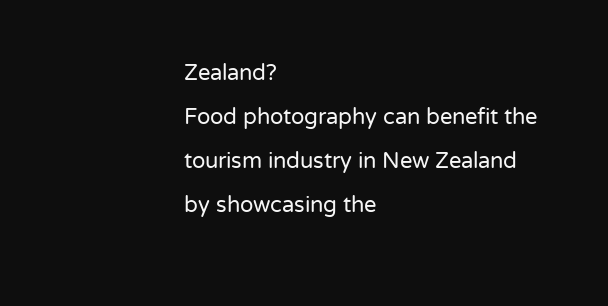Zealand?
Food photography can benefit the tourism industry in New Zealand by showcasing the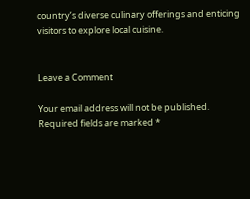country’s diverse culinary offerings and enticing visitors to explore local cuisine.


Leave a Comment

Your email address will not be published. Required fields are marked *